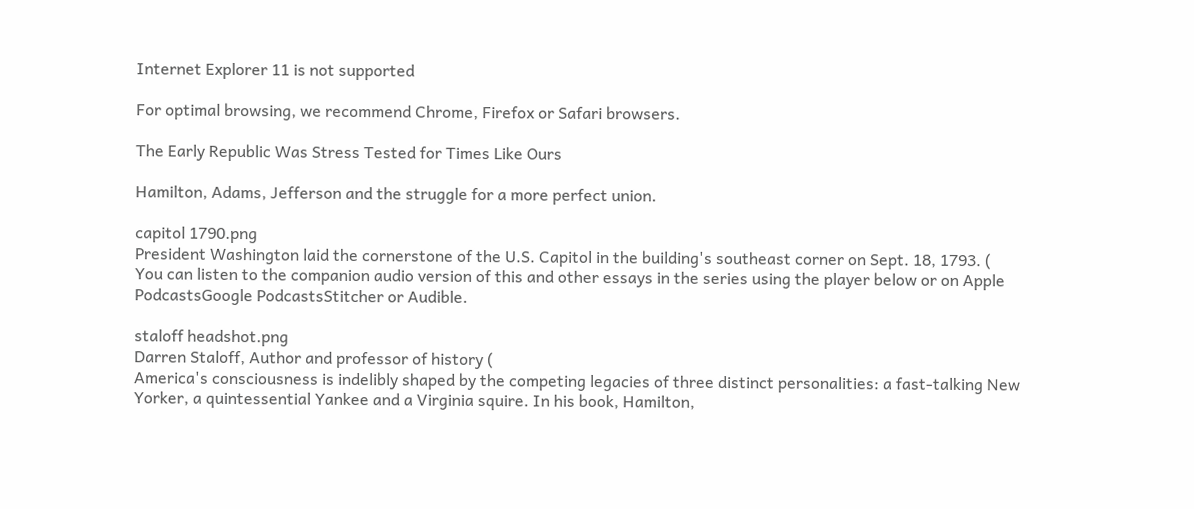Internet Explorer 11 is not supported

For optimal browsing, we recommend Chrome, Firefox or Safari browsers.

The Early Republic Was Stress Tested for Times Like Ours

Hamilton, Adams, Jefferson and the struggle for a more perfect union.

capitol 1790.png
President Washington laid the cornerstone of the U.S. Capitol in the building's southeast corner on Sept. 18, 1793. (
You can listen to the companion audio version of this and other essays in the series using the player below or on Apple PodcastsGoogle PodcastsStitcher or Audible.

staloff headshot.png
Darren Staloff, Author and professor of history (
America's consciousness is indelibly shaped by the competing legacies of three distinct personalities: a fast-talking New Yorker, a quintessential Yankee and a Virginia squire. In his book, Hamilton,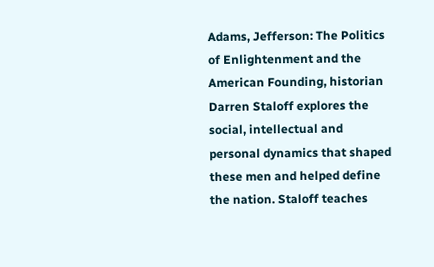Adams, Jefferson: The Politics of Enlightenment and the American Founding, historian Darren Staloff explores the social, intellectual and personal dynamics that shaped these men and helped define the nation. Staloff teaches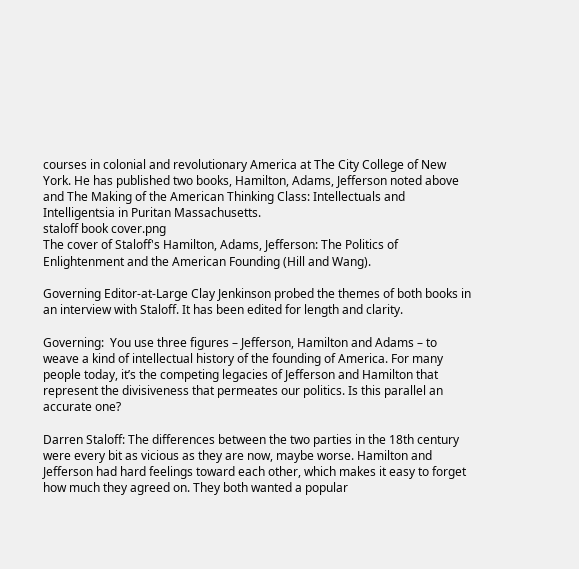courses in colonial and revolutionary America at The City College of New York. He has published two books, Hamilton, Adams, Jefferson noted above and The Making of the American Thinking Class: Intellectuals and Intelligentsia in Puritan Massachusetts.
staloff book cover.png
The cover of Staloff's Hamilton, Adams, Jefferson: The Politics of Enlightenment and the American Founding (Hill and Wang).

Governing Editor-at-Large Clay Jenkinson probed the themes of both books in an interview with Staloff. It has been edited for length and clarity.

Governing:  You use three figures – Jefferson, Hamilton and Adams – to weave a kind of intellectual history of the founding of America. For many people today, it’s the competing legacies of Jefferson and Hamilton that represent the divisiveness that permeates our politics. Is this parallel an accurate one?

Darren Staloff: The differences between the two parties in the 18th century were every bit as vicious as they are now, maybe worse. Hamilton and Jefferson had hard feelings toward each other, which makes it easy to forget how much they agreed on. They both wanted a popular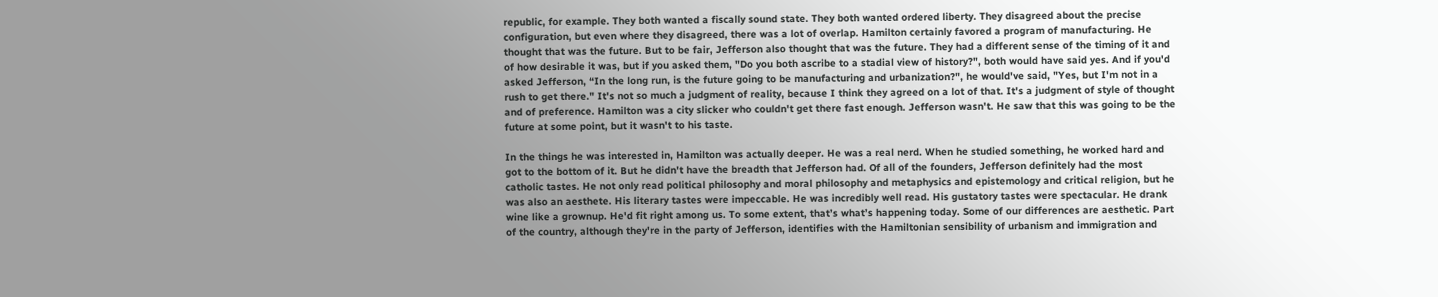republic, for example. They both wanted a fiscally sound state. They both wanted ordered liberty. They disagreed about the precise configuration, but even where they disagreed, there was a lot of overlap. Hamilton certainly favored a program of manufacturing. He thought that was the future. But to be fair, Jefferson also thought that was the future. They had a different sense of the timing of it and of how desirable it was, but if you asked them, "Do you both ascribe to a stadial view of history?", both would have said yes. And if you'd asked Jefferson, “In the long run, is the future going to be manufacturing and urbanization?", he would've said, "Yes, but I'm not in a rush to get there." It's not so much a judgment of reality, because I think they agreed on a lot of that. It's a judgment of style of thought and of preference. Hamilton was a city slicker who couldn't get there fast enough. Jefferson wasn't. He saw that this was going to be the future at some point, but it wasn't to his taste.

In the things he was interested in, Hamilton was actually deeper. He was a real nerd. When he studied something, he worked hard and got to the bottom of it. But he didn't have the breadth that Jefferson had. Of all of the founders, Jefferson definitely had the most catholic tastes. He not only read political philosophy and moral philosophy and metaphysics and epistemology and critical religion, but he was also an aesthete. His literary tastes were impeccable. He was incredibly well read. His gustatory tastes were spectacular. He drank wine like a grownup. He'd fit right among us. To some extent, that’s what’s happening today. Some of our differences are aesthetic. Part of the country, although they're in the party of Jefferson, identifies with the Hamiltonian sensibility of urbanism and immigration and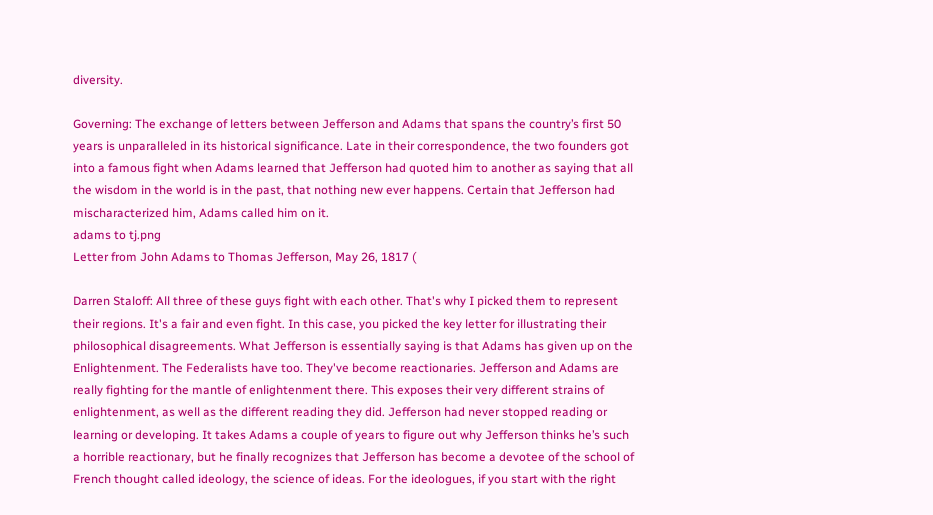diversity.

Governing: The exchange of letters between Jefferson and Adams that spans the country’s first 50 years is unparalleled in its historical significance. Late in their correspondence, the two founders got into a famous fight when Adams learned that Jefferson had quoted him to another as saying that all the wisdom in the world is in the past, that nothing new ever happens. Certain that Jefferson had mischaracterized him, Adams called him on it.
adams to tj.png
Letter from John Adams to Thomas Jefferson, May 26, 1817 (

Darren Staloff: All three of these guys fight with each other. That's why I picked them to represent their regions. It's a fair and even fight. In this case, you picked the key letter for illustrating their philosophical disagreements. What Jefferson is essentially saying is that Adams has given up on the Enlightenment. The Federalists have too. They've become reactionaries. Jefferson and Adams are really fighting for the mantle of enlightenment there. This exposes their very different strains of enlightenment, as well as the different reading they did. Jefferson had never stopped reading or learning or developing. It takes Adams a couple of years to figure out why Jefferson thinks he’s such a horrible reactionary, but he finally recognizes that Jefferson has become a devotee of the school of French thought called ideology, the science of ideas. For the ideologues, if you start with the right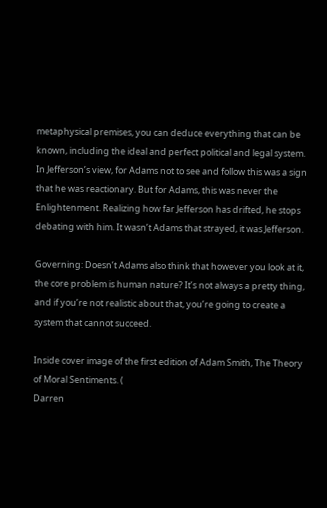metaphysical premises, you can deduce everything that can be known, including the ideal and perfect political and legal system. In Jefferson’s view, for Adams not to see and follow this was a sign that he was reactionary. But for Adams, this was never the Enlightenment. Realizing how far Jefferson has drifted, he stops debating with him. It wasn’t Adams that strayed, it was Jefferson.

Governing: Doesn’t Adams also think that however you look at it, the core problem is human nature? It’s not always a pretty thing, and if you’re not realistic about that, you’re going to create a system that cannot succeed.

Inside cover image of the first edition of Adam Smith, The Theory of Moral Sentiments. (
Darren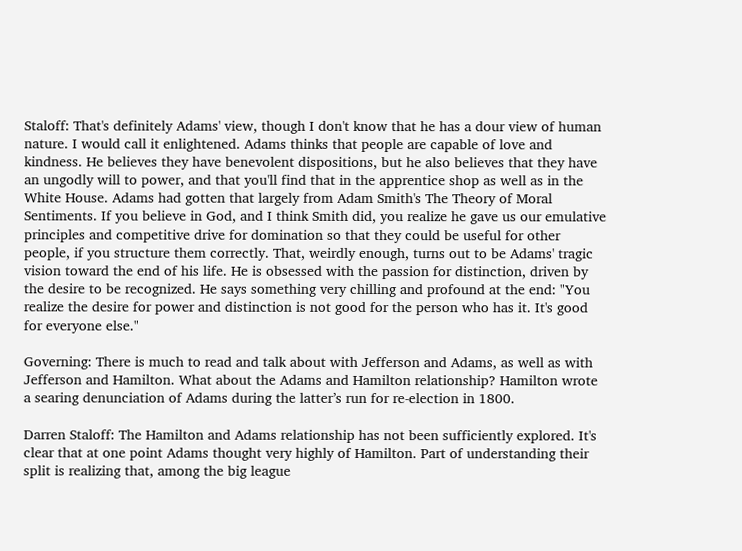Staloff: That's definitely Adams' view, though I don't know that he has a dour view of human nature. I would call it enlightened. Adams thinks that people are capable of love and kindness. He believes they have benevolent dispositions, but he also believes that they have an ungodly will to power, and that you'll find that in the apprentice shop as well as in the White House. Adams had gotten that largely from Adam Smith's The Theory of Moral Sentiments. If you believe in God, and I think Smith did, you realize he gave us our emulative principles and competitive drive for domination so that they could be useful for other people, if you structure them correctly. That, weirdly enough, turns out to be Adams' tragic vision toward the end of his life. He is obsessed with the passion for distinction, driven by the desire to be recognized. He says something very chilling and profound at the end: "You realize the desire for power and distinction is not good for the person who has it. It's good for everyone else."

Governing: There is much to read and talk about with Jefferson and Adams, as well as with Jefferson and Hamilton. What about the Adams and Hamilton relationship? Hamilton wrote a searing denunciation of Adams during the latter’s run for re-election in 1800.

Darren Staloff: The Hamilton and Adams relationship has not been sufficiently explored. It's clear that at one point Adams thought very highly of Hamilton. Part of understanding their split is realizing that, among the big league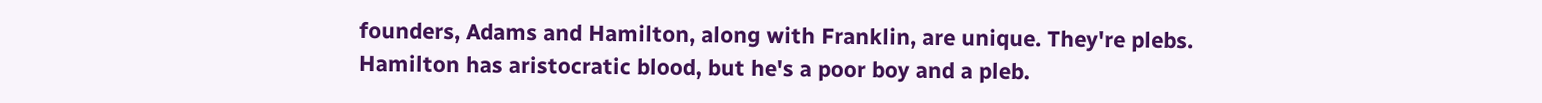founders, Adams and Hamilton, along with Franklin, are unique. They're plebs. Hamilton has aristocratic blood, but he's a poor boy and a pleb.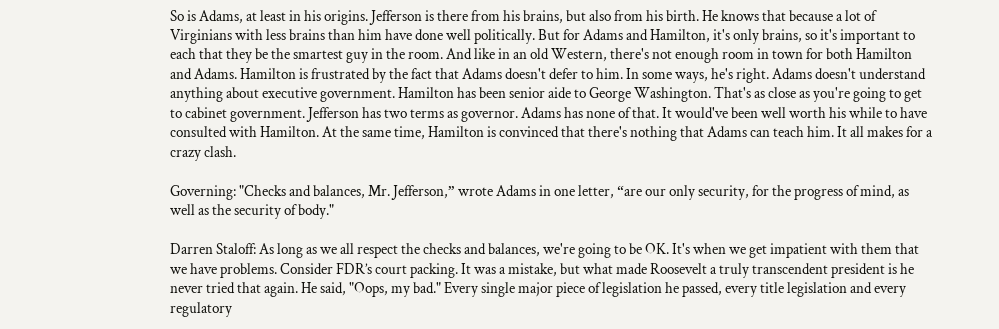So is Adams, at least in his origins. Jefferson is there from his brains, but also from his birth. He knows that because a lot of Virginians with less brains than him have done well politically. But for Adams and Hamilton, it's only brains, so it's important to each that they be the smartest guy in the room. And like in an old Western, there's not enough room in town for both Hamilton and Adams. Hamilton is frustrated by the fact that Adams doesn't defer to him. In some ways, he's right. Adams doesn't understand anything about executive government. Hamilton has been senior aide to George Washington. That's as close as you're going to get to cabinet government. Jefferson has two terms as governor. Adams has none of that. It would've been well worth his while to have consulted with Hamilton. At the same time, Hamilton is convinced that there's nothing that Adams can teach him. It all makes for a crazy clash.

Governing: "Checks and balances, Mr. Jefferson,” wrote Adams in one letter, “are our only security, for the progress of mind, as well as the security of body."

Darren Staloff: As long as we all respect the checks and balances, we're going to be OK. It's when we get impatient with them that we have problems. Consider FDR’s court packing. It was a mistake, but what made Roosevelt a truly transcendent president is he never tried that again. He said, "Oops, my bad." Every single major piece of legislation he passed, every title legislation and every regulatory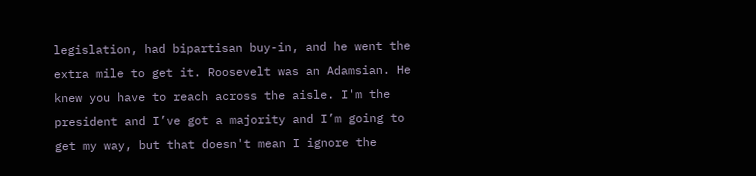legislation, had bipartisan buy-in, and he went the extra mile to get it. Roosevelt was an Adamsian. He knew you have to reach across the aisle. I'm the president and I’ve got a majority and I’m going to get my way, but that doesn't mean I ignore the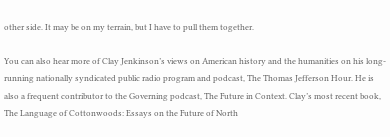other side. It may be on my terrain, but I have to pull them together.

You can also hear more of Clay Jenkinson’s views on American history and the humanities on his long-running nationally syndicated public radio program and podcast, The Thomas Jefferson Hour. He is also a frequent contributor to the Governing podcast, The Future in Context. Clay’s most recent book, The Language of Cottonwoods: Essays on the Future of North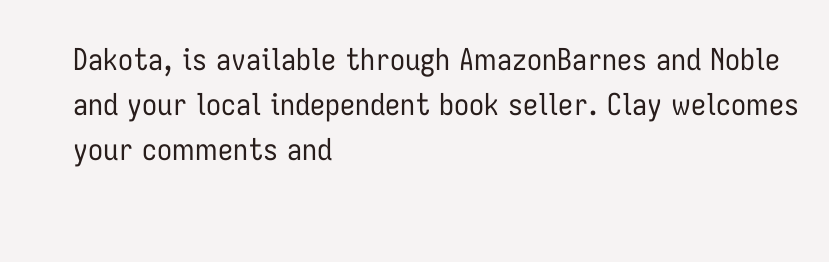Dakota, is available through AmazonBarnes and Noble and your local independent book seller. Clay welcomes your comments and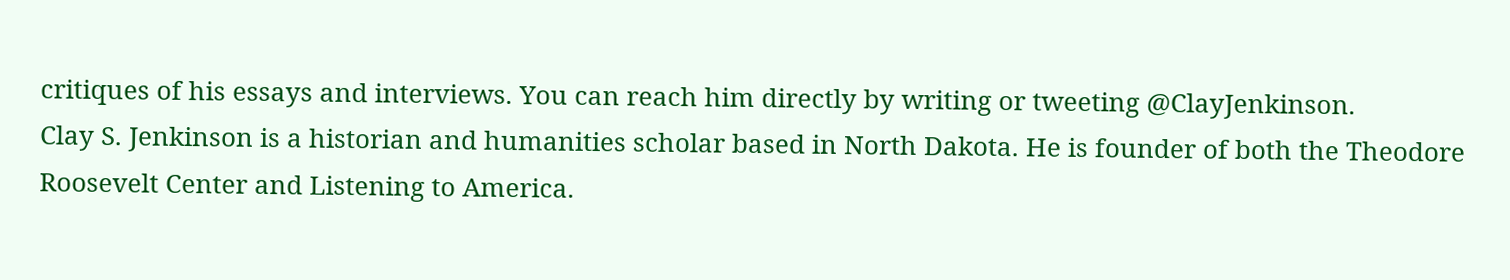critiques of his essays and interviews. You can reach him directly by writing or tweeting @ClayJenkinson.
Clay S. Jenkinson is a historian and humanities scholar based in North Dakota. He is founder of both the Theodore Roosevelt Center and Listening to America.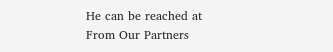He can be reached at
From Our Partners